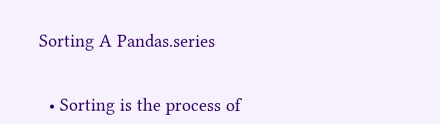Sorting A Pandas.series


  • Sorting is the process of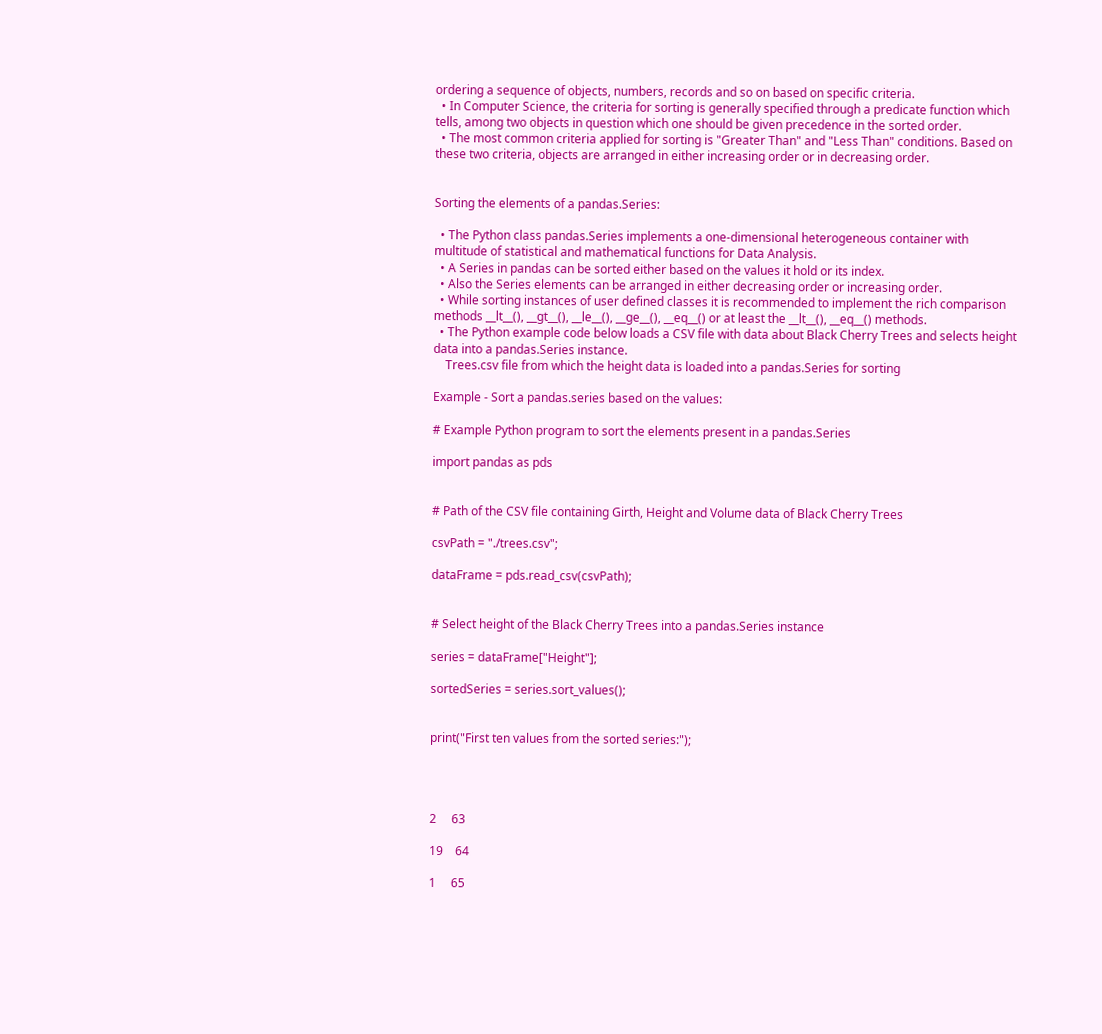ordering a sequence of objects, numbers, records and so on based on specific criteria.
  • In Computer Science, the criteria for sorting is generally specified through a predicate function which tells, among two objects in question which one should be given precedence in the sorted order.
  • The most common criteria applied for sorting is "Greater Than" and "Less Than" conditions. Based on these two criteria, objects are arranged in either increasing order or in decreasing order.


Sorting the elements of a pandas.Series:

  • The Python class pandas.Series implements a one-dimensional heterogeneous container with multitude of statistical and mathematical functions for Data Analysis.
  • A Series in pandas can be sorted either based on the values it hold or its index.
  • Also the Series elements can be arranged in either decreasing order or increasing order.
  • While sorting instances of user defined classes it is recommended to implement the rich comparison methods __lt__(), __gt__(), __le__(), __ge__(), __eq__() or at least the __lt__(), __eq__() methods.
  • The Python example code below loads a CSV file with data about Black Cherry Trees and selects height data into a pandas.Series instance.
    Trees.csv file from which the height data is loaded into a pandas.Series for sorting

Example - Sort a pandas.series based on the values:

# Example Python program to sort the elements present in a pandas.Series

import pandas as pds


# Path of the CSV file containing Girth, Height and Volume data of Black Cherry Trees

csvPath = "./trees.csv";

dataFrame = pds.read_csv(csvPath);


# Select height of the Black Cherry Trees into a pandas.Series instance

series = dataFrame["Height"];

sortedSeries = series.sort_values();


print("First ten values from the sorted series:");




2     63

19    64

1     65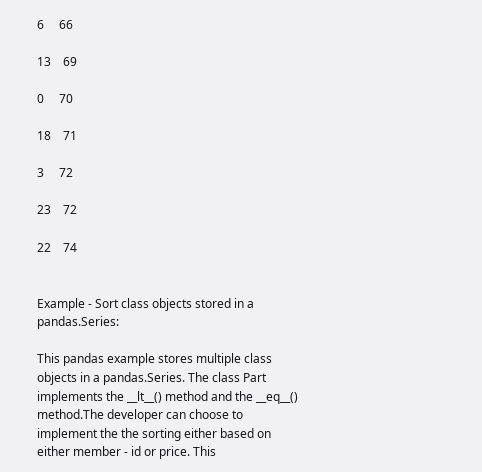6     66

13    69

0     70

18    71

3     72

23    72

22    74


Example - Sort class objects stored in a pandas.Series:

This pandas example stores multiple class objects in a pandas.Series. The class Part implements the __lt__() method and the __eq__() method.The developer can choose to implement the the sorting either based on either member - id or price. This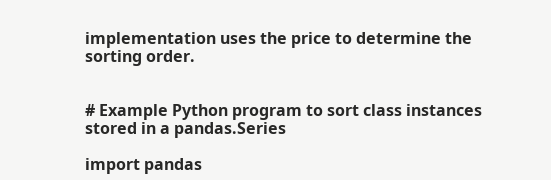implementation uses the price to determine the sorting order.


# Example Python program to sort class instances stored in a pandas.Series

import pandas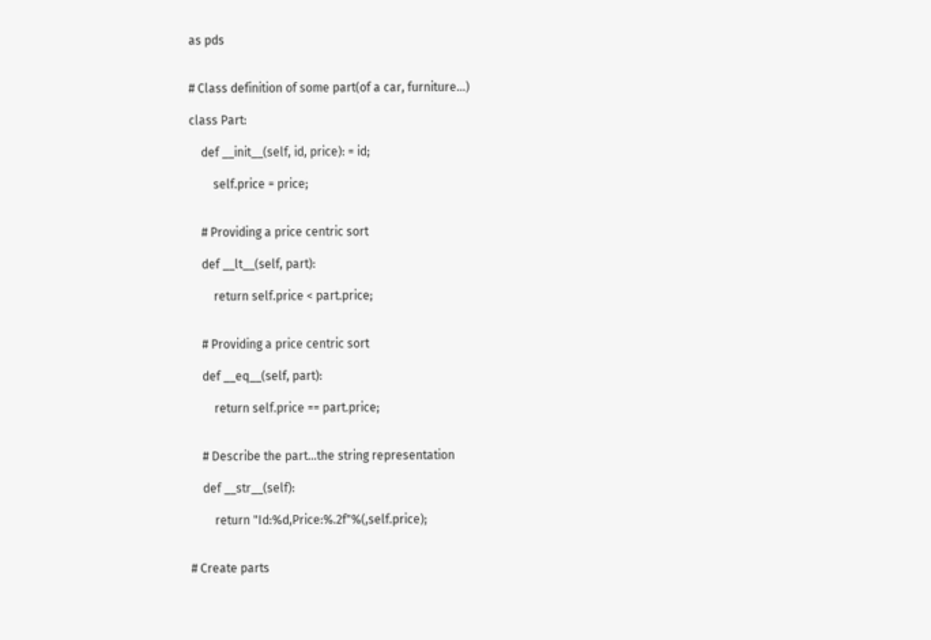as pds


# Class definition of some part(of a car, furniture...)

class Part:

    def __init__(self, id, price): = id;

        self.price = price;


    # Providing a price centric sort

    def __lt__(self, part):

        return self.price < part.price;


    # Providing a price centric sort

    def __eq__(self, part):

        return self.price == part.price;


    # Describe the part...the string representation

    def __str__(self):

        return "Id:%d,Price:%.2f"%(,self.price);


# Create parts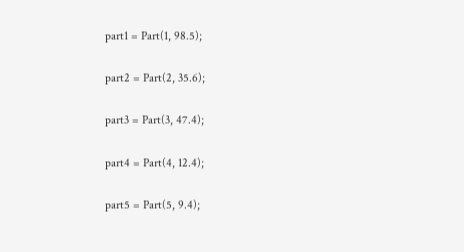part1 = Part(1, 98.5);

part2 = Part(2, 35.6);

part3 = Part(3, 47.4);

part4 = Part(4, 12.4);

part5 = Part(5, 9.4);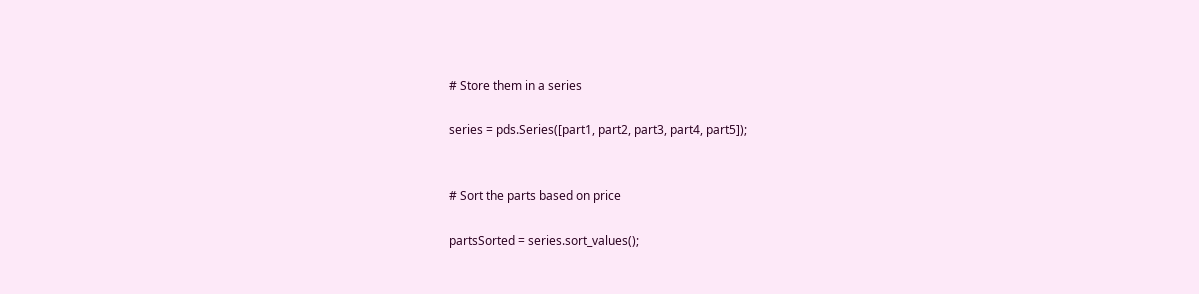# Store them in a series

series = pds.Series([part1, part2, part3, part4, part5]);


# Sort the parts based on price

partsSorted = series.sort_values();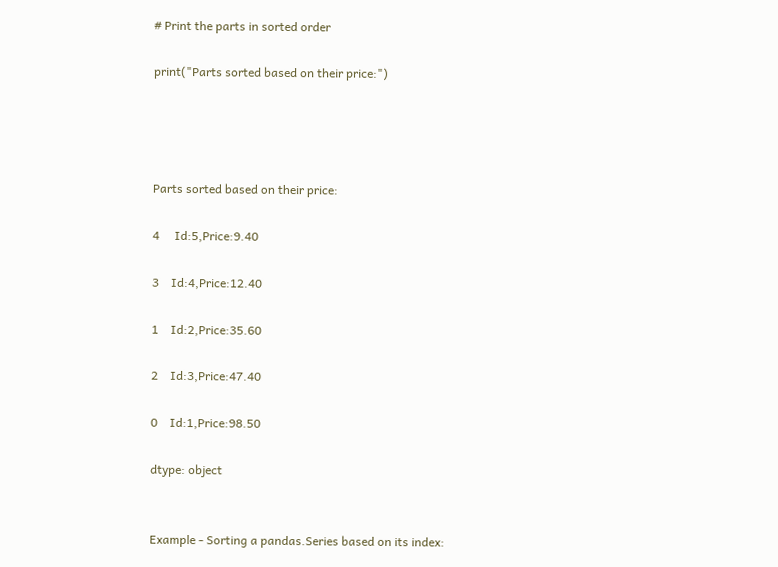# Print the parts in sorted order

print("Parts sorted based on their price:")




Parts sorted based on their price:

4     Id:5,Price:9.40

3    Id:4,Price:12.40

1    Id:2,Price:35.60

2    Id:3,Price:47.40

0    Id:1,Price:98.50

dtype: object


Example - Sorting a pandas.Series based on its index: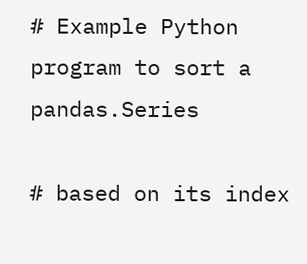# Example Python program to sort a pandas.Series

# based on its index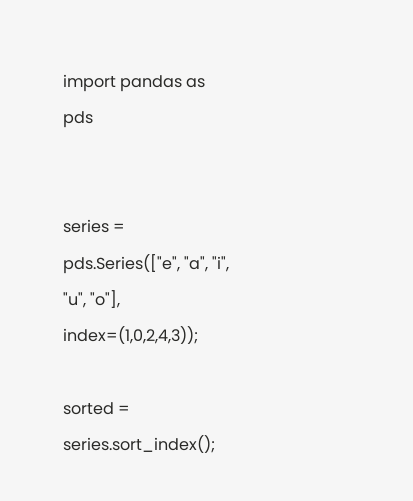import pandas as pds


series = pds.Series(["e", "a", "i", "u", "o"], index=(1,0,2,4,3));

sorted = series.sort_index();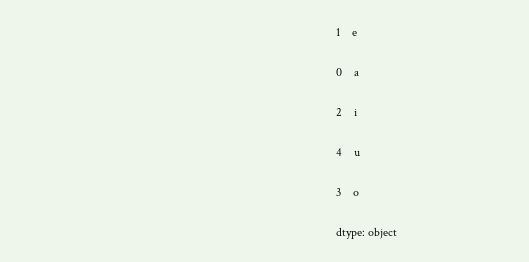1    e

0    a

2    i

4    u

3    o

dtype: object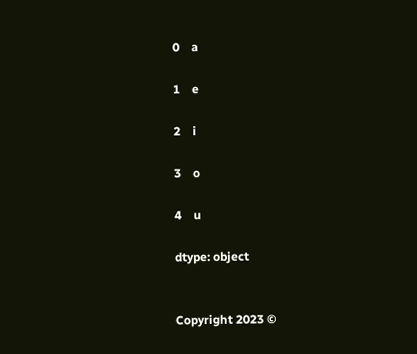0    a

1    e

2    i

3    o

4    u

dtype: object


Copyright 2023 ©